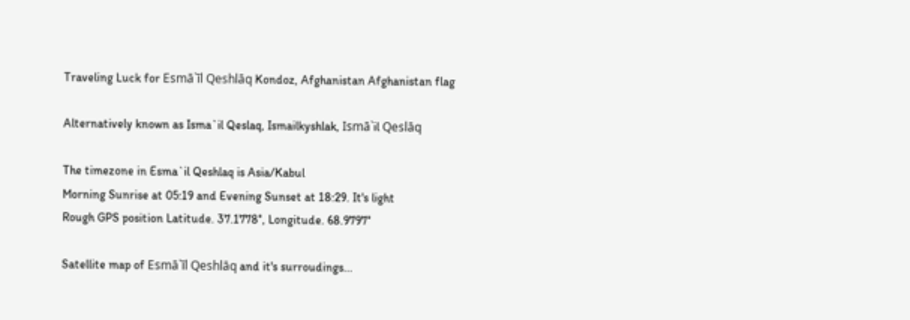Traveling Luck for Esmā`īl Qeshlāq Kondoz, Afghanistan Afghanistan flag

Alternatively known as Isma`il Qeslaq, Ismailkyshlak, Ismā`il Qeslāq

The timezone in Esma`il Qeshlaq is Asia/Kabul
Morning Sunrise at 05:19 and Evening Sunset at 18:29. It's light
Rough GPS position Latitude. 37.1778°, Longitude. 68.9797°

Satellite map of Esmā`īl Qeshlāq and it's surroudings...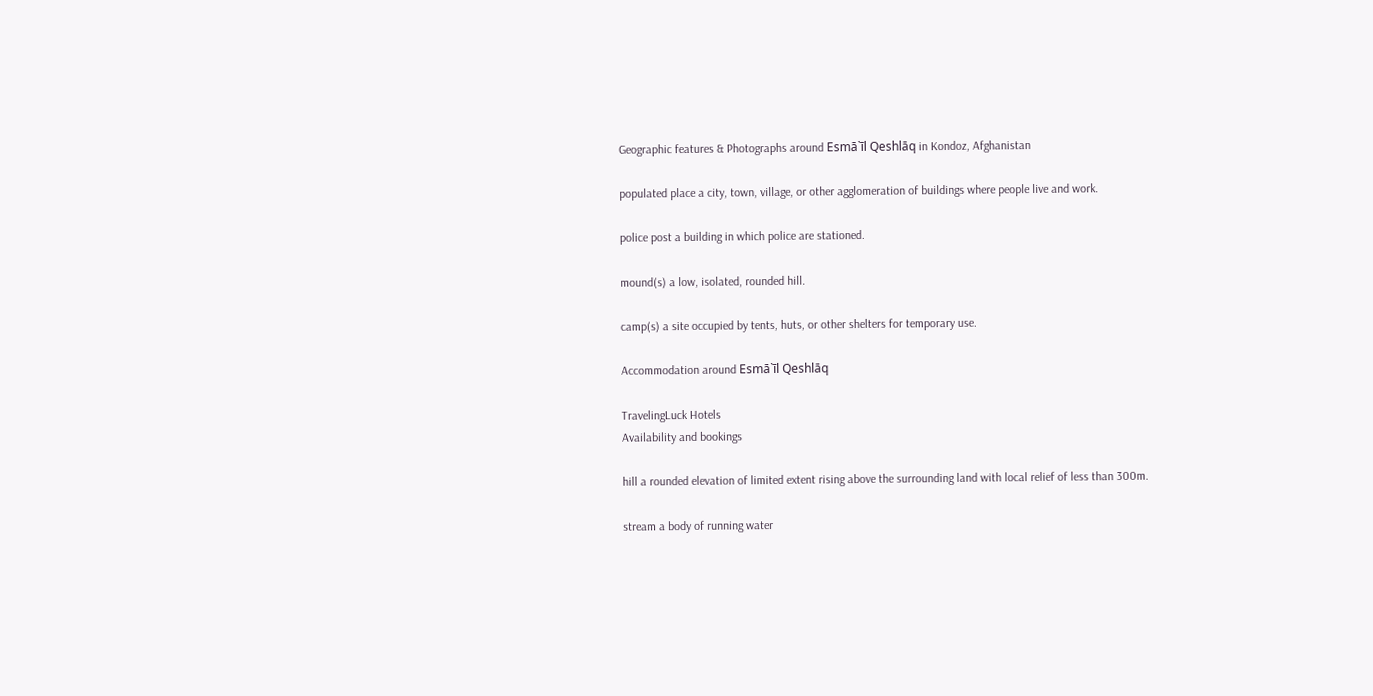Geographic features & Photographs around Esmā`īl Qeshlāq in Kondoz, Afghanistan

populated place a city, town, village, or other agglomeration of buildings where people live and work.

police post a building in which police are stationed.

mound(s) a low, isolated, rounded hill.

camp(s) a site occupied by tents, huts, or other shelters for temporary use.

Accommodation around Esmā`īl Qeshlāq

TravelingLuck Hotels
Availability and bookings

hill a rounded elevation of limited extent rising above the surrounding land with local relief of less than 300m.

stream a body of running water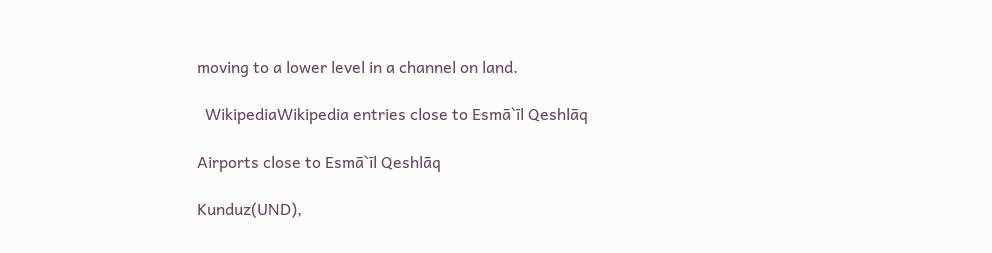moving to a lower level in a channel on land.

  WikipediaWikipedia entries close to Esmā`īl Qeshlāq

Airports close to Esmā`īl Qeshlāq

Kunduz(UND),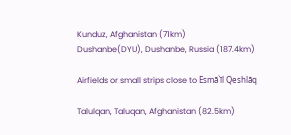Kunduz, Afghanistan (71km)
Dushanbe(DYU), Dushanbe, Russia (187.4km)

Airfields or small strips close to Esmā`īl Qeshlāq

Talulqan, Taluqan, Afghanistan (82.5km)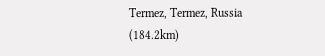Termez, Termez, Russia (184.2km)